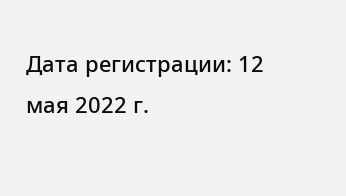Дата регистрации: 12 мая 2022 г.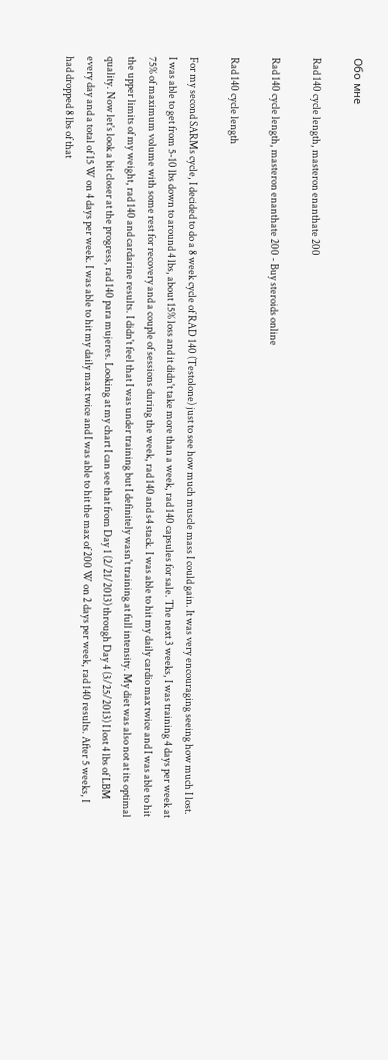Обо мне

Rad 140 cycle length, masteron enanthate 200

Rad 140 cycle length, masteron enanthate 200 - Buy steroids online

Rad 140 cycle length

For my second SARMs cycle, I decided to do a 8 week cycle of RAD 140 (Testolone) just to see how much muscle mass I could gain. It was very encouraging seeing how much I lost. I was able to get from 5-10 lbs down to around 4 lbs, about 15% loss and it didn't take more than a week, rad 140 capsules for sale. The next 3 weeks, I was training 4 days per week at 75% of maximum volume with some rest for recovery and a couple of sessions during the week, rad 140 and s4 stack. I was able to hit my daily cardio max twice and I was able to hit the upper limits of my weight, rad 140 and cardarine results. I didn't feel that I was under training but I definitely wasn't training at full intensity. My diet was also not at its optimal quality. Now let's look a bit closer at the progress, rad 140 para mujeres. Looking at my chart I can see that from Day 1 (2/21/2013) through Day 4 (3/25/2013) I lost 4 lbs of LBM every day and a total of 15 W on 4 days per week. I was able to hit my daily max twice and I was able to hit the max of 200 W on 2 days per week, rad 140 results. After 5 weeks, I had dropped 8 lbs of that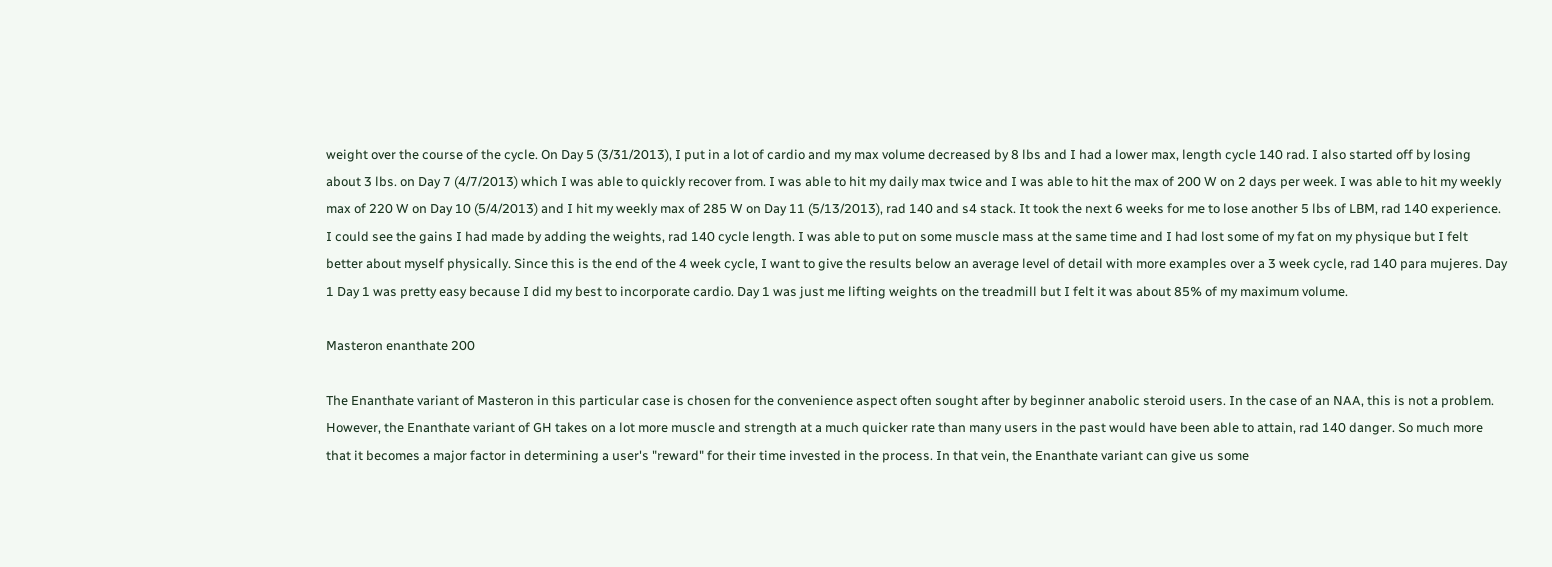weight over the course of the cycle. On Day 5 (3/31/2013), I put in a lot of cardio and my max volume decreased by 8 lbs and I had a lower max, length cycle 140 rad. I also started off by losing about 3 lbs. on Day 7 (4/7/2013) which I was able to quickly recover from. I was able to hit my daily max twice and I was able to hit the max of 200 W on 2 days per week. I was able to hit my weekly max of 220 W on Day 10 (5/4/2013) and I hit my weekly max of 285 W on Day 11 (5/13/2013), rad 140 and s4 stack. It took the next 6 weeks for me to lose another 5 lbs of LBM, rad 140 experience. I could see the gains I had made by adding the weights, rad 140 cycle length. I was able to put on some muscle mass at the same time and I had lost some of my fat on my physique but I felt better about myself physically. Since this is the end of the 4 week cycle, I want to give the results below an average level of detail with more examples over a 3 week cycle, rad 140 para mujeres. Day 1 Day 1 was pretty easy because I did my best to incorporate cardio. Day 1 was just me lifting weights on the treadmill but I felt it was about 85% of my maximum volume.

Masteron enanthate 200

The Enanthate variant of Masteron in this particular case is chosen for the convenience aspect often sought after by beginner anabolic steroid users. In the case of an NAA, this is not a problem. However, the Enanthate variant of GH takes on a lot more muscle and strength at a much quicker rate than many users in the past would have been able to attain, rad 140 danger. So much more that it becomes a major factor in determining a user's "reward" for their time invested in the process. In that vein, the Enanthate variant can give us some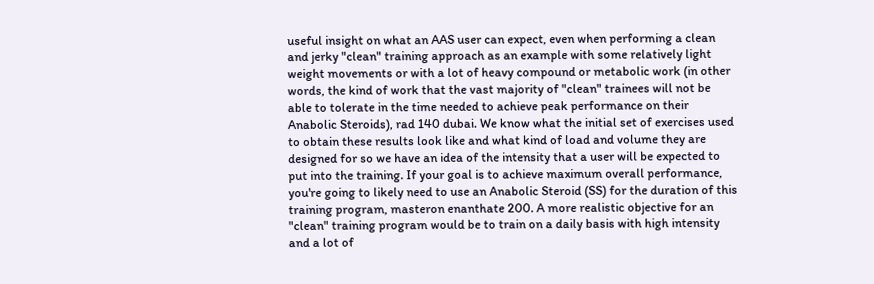useful insight on what an AAS user can expect, even when performing a clean and jerky "clean" training approach as an example with some relatively light weight movements or with a lot of heavy compound or metabolic work (in other words, the kind of work that the vast majority of "clean" trainees will not be able to tolerate in the time needed to achieve peak performance on their Anabolic Steroids), rad 140 dubai. We know what the initial set of exercises used to obtain these results look like and what kind of load and volume they are designed for so we have an idea of the intensity that a user will be expected to put into the training. If your goal is to achieve maximum overall performance, you're going to likely need to use an Anabolic Steroid (SS) for the duration of this training program, masteron enanthate 200. A more realistic objective for an "clean" training program would be to train on a daily basis with high intensity and a lot of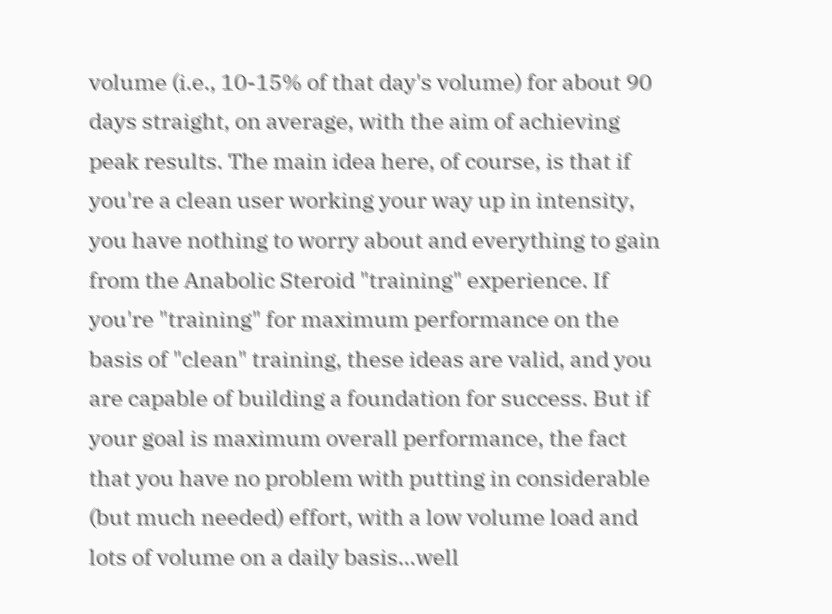volume (i.e., 10-15% of that day's volume) for about 90 days straight, on average, with the aim of achieving peak results. The main idea here, of course, is that if you're a clean user working your way up in intensity, you have nothing to worry about and everything to gain from the Anabolic Steroid "training" experience. If you're "training" for maximum performance on the basis of "clean" training, these ideas are valid, and you are capable of building a foundation for success. But if your goal is maximum overall performance, the fact that you have no problem with putting in considerable (but much needed) effort, with a low volume load and lots of volume on a daily basis…well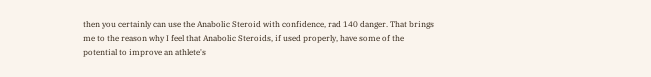then you certainly can use the Anabolic Steroid with confidence, rad 140 danger. That brings me to the reason why I feel that Anabolic Steroids, if used properly, have some of the potential to improve an athlete's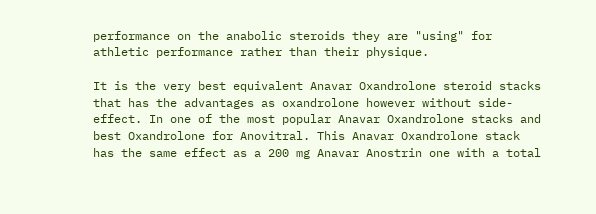performance on the anabolic steroids they are "using" for athletic performance rather than their physique.

It is the very best equivalent Anavar Oxandrolone steroid stacks that has the advantages as oxandrolone however without side-effect. In one of the most popular Anavar Oxandrolone stacks and best Oxandrolone for Anovitral. This Anavar Oxandrolone stack has the same effect as a 200 mg Anavar Anostrin one with a total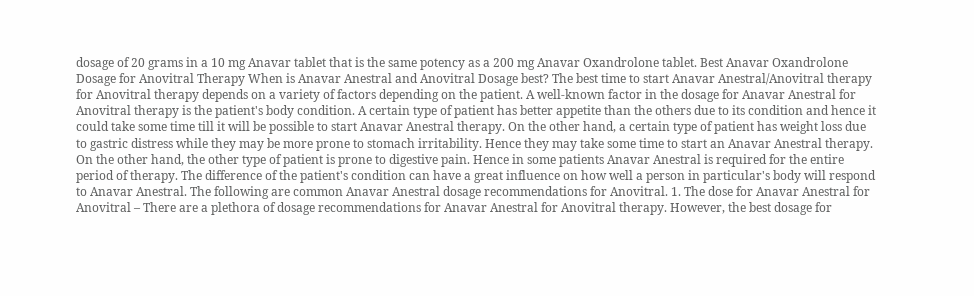dosage of 20 grams in a 10 mg Anavar tablet that is the same potency as a 200 mg Anavar Oxandrolone tablet. Best Anavar Oxandrolone Dosage for Anovitral Therapy When is Anavar Anestral and Anovitral Dosage best? The best time to start Anavar Anestral/Anovitral therapy for Anovitral therapy depends on a variety of factors depending on the patient. A well-known factor in the dosage for Anavar Anestral for Anovitral therapy is the patient's body condition. A certain type of patient has better appetite than the others due to its condition and hence it could take some time till it will be possible to start Anavar Anestral therapy. On the other hand, a certain type of patient has weight loss due to gastric distress while they may be more prone to stomach irritability. Hence they may take some time to start an Anavar Anestral therapy. On the other hand, the other type of patient is prone to digestive pain. Hence in some patients Anavar Anestral is required for the entire period of therapy. The difference of the patient's condition can have a great influence on how well a person in particular's body will respond to Anavar Anestral. The following are common Anavar Anestral dosage recommendations for Anovitral. 1. The dose for Anavar Anestral for Anovitral – There are a plethora of dosage recommendations for Anavar Anestral for Anovitral therapy. However, the best dosage for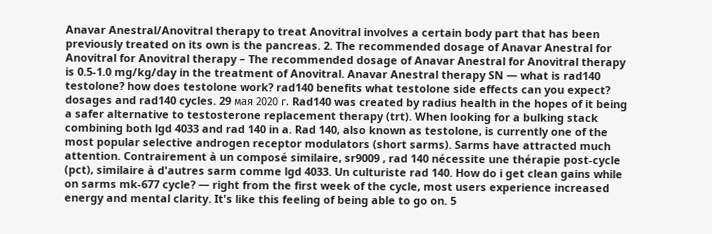Anavar Anestral/Anovitral therapy to treat Anovitral involves a certain body part that has been previously treated on its own is the pancreas. 2. The recommended dosage of Anavar Anestral for Anovitral for Anovitral therapy – The recommended dosage of Anavar Anestral for Anovitral therapy is 0.5-1.0 mg/kg/day in the treatment of Anovitral. Anavar Anestral therapy SN — what is rad140 testolone? how does testolone work? rad140 benefits what testolone side effects can you expect? dosages and rad140 cycles. 29 мая 2020 г. Rad140 was created by radius health in the hopes of it being a safer alternative to testosterone replacement therapy (trt). When looking for a bulking stack combining both lgd 4033 and rad 140 in a. Rad 140, also known as testolone, is currently one of the most popular selective androgen receptor modulators (short sarms). Sarms have attracted much attention. Contrairement à un composé similaire, sr9009 , rad 140 nécessite une thérapie post-cycle (pct), similaire à d'autres sarm comme lgd 4033. Un culturiste rad 140. How do i get clean gains while on sarms mk-677 cycle? — right from the first week of the cycle, most users experience increased energy and mental clarity. It's like this feeling of being able to go on. 5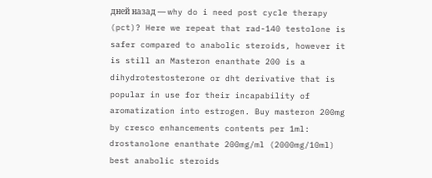дней назад — why do i need post cycle therapy (pct)? Here we repeat that rad-140 testolone is safer compared to anabolic steroids, however it is still an Masteron enanthate 200 is a dihydrotestosterone or dht derivative that is popular in use for their incapability of aromatization into estrogen. Buy masteron 200mg by cresco enhancements contents per 1ml: drostanolone enanthate 200mg/ml (2000mg/10ml) best anabolic steroids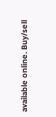available online. Buy/sell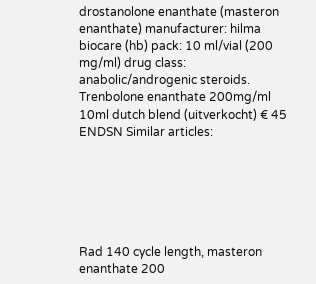drostanolone enanthate (masteron enanthate) manufacturer: hilma biocare (hb) pack: 10 ml/vial (200 mg/ml) drug class: anabolic/androgenic steroids. Trenbolone enanthate 200mg/ml 10ml dutch blend (uitverkocht) € 45 ENDSN Similar articles:






Rad 140 cycle length, masteron enanthate 200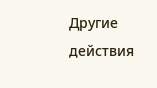Другие действия